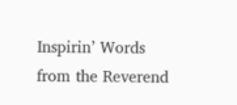Inspirin’ Words from the Reverend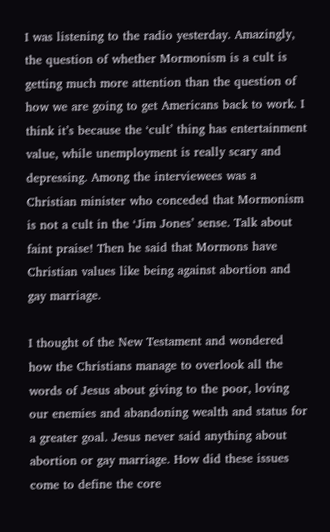I was listening to the radio yesterday. Amazingly, the question of whether Mormonism is a cult is getting much more attention than the question of how we are going to get Americans back to work. I think it’s because the ‘cult’ thing has entertainment value, while unemployment is really scary and depressing. Among the interviewees was a Christian minister who conceded that Mormonism is not a cult in the ‘Jim Jones’ sense. Talk about faint praise! Then he said that Mormons have Christian values like being against abortion and gay marriage.

I thought of the New Testament and wondered how the Christians manage to overlook all the words of Jesus about giving to the poor, loving our enemies and abandoning wealth and status for a greater goal. Jesus never said anything about abortion or gay marriage. How did these issues come to define the core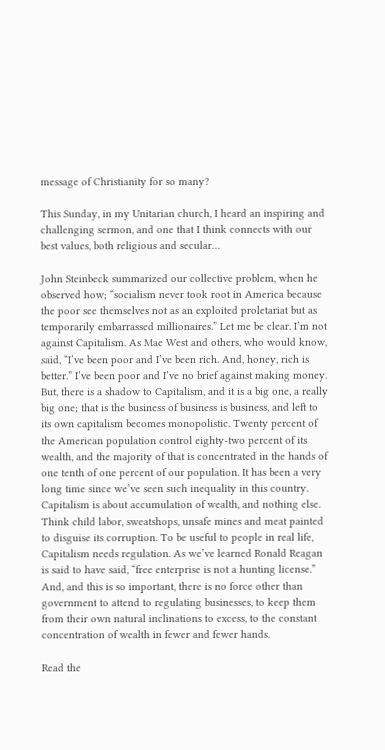message of Christianity for so many?

This Sunday, in my Unitarian church, I heard an inspiring and challenging sermon, and one that I think connects with our best values, both religious and secular…

John Steinbeck summarized our collective problem, when he observed how; “socialism never took root in America because the poor see themselves not as an exploited proletariat but as temporarily embarrassed millionaires.” Let me be clear. I’m not against Capitalism. As Mae West and others, who would know, said, “I’ve been poor and I’ve been rich. And, honey, rich is better.” I’ve been poor and I’ve no brief against making money.
But, there is a shadow to Capitalism, and it is a big one, a really big one; that is the business of business is business, and left to its own capitalism becomes monopolistic. Twenty percent of the American population control eighty-two percent of its wealth, and the majority of that is concentrated in the hands of one tenth of one percent of our population. It has been a very long time since we’ve seen such inequality in this country.
Capitalism is about accumulation of wealth, and nothing else. Think child labor, sweatshops, unsafe mines and meat painted to disguise its corruption. To be useful to people in real life, Capitalism needs regulation. As we’ve learned Ronald Reagan is said to have said, “free enterprise is not a hunting license.” And, and this is so important, there is no force other than government to attend to regulating businesses, to keep them from their own natural inclinations to excess, to the constant concentration of wealth in fewer and fewer hands.

Read the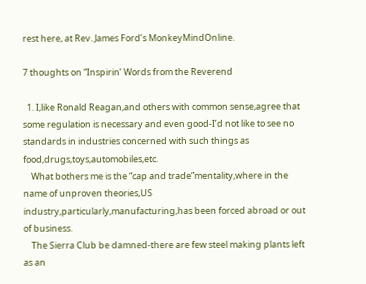rest here, at Rev. James Ford’s MonkeyMindOnline.

7 thoughts on “Inspirin’ Words from the Reverend

  1. I,like Ronald Reagan,and others with common sense,agree that some regulation is necessary and even good-I’d not like to see no standards in industries concerned with such things as food,drugs,toys,automobiles,etc.
    What bothers me is the “cap and trade”mentality,where in the name of unproven theories,US industry,particularly,manufacturing,has been forced abroad or out of business.
    The Sierra Club be damned-there are few steel making plants left as an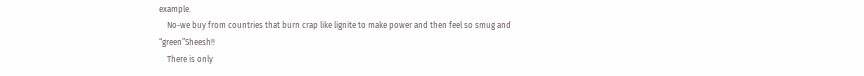example.
    No-we buy from countries that burn crap like lignite to make power and then feel so smug and “green”Sheesh!!
    There is only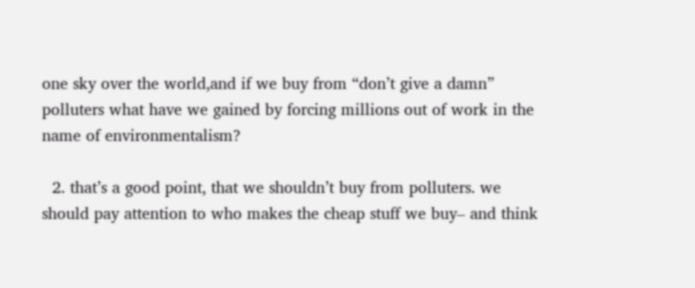one sky over the world,and if we buy from “don’t give a damn” polluters what have we gained by forcing millions out of work in the name of environmentalism?

  2. that’s a good point, that we shouldn’t buy from polluters. we should pay attention to who makes the cheap stuff we buy– and think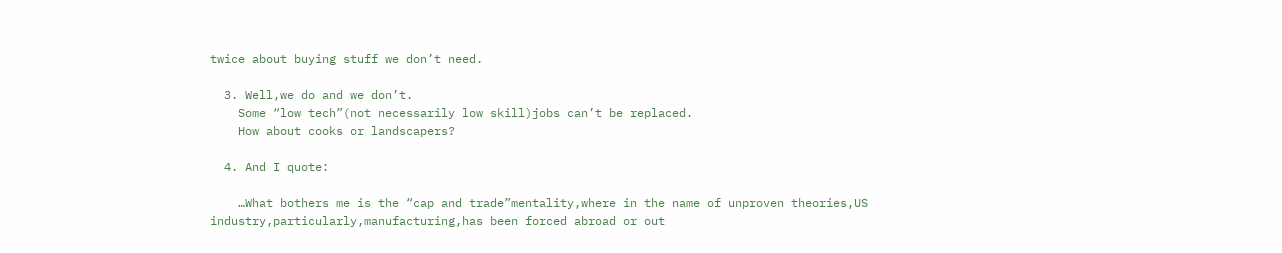twice about buying stuff we don’t need.

  3. Well,we do and we don’t.
    Some “low tech”(not necessarily low skill)jobs can’t be replaced.
    How about cooks or landscapers?

  4. And I quote:

    …What bothers me is the “cap and trade”mentality,where in the name of unproven theories,US industry,particularly,manufacturing,has been forced abroad or out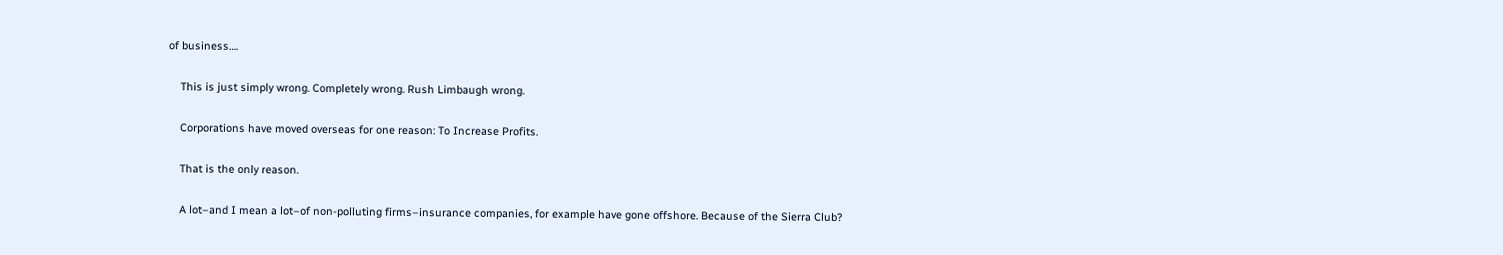of business….

    This is just simply wrong. Completely wrong. Rush Limbaugh wrong.

    Corporations have moved overseas for one reason: To Increase Profits.

    That is the only reason.

    A lot–and I mean a lot–of non-polluting firms–insurance companies, for example have gone offshore. Because of the Sierra Club?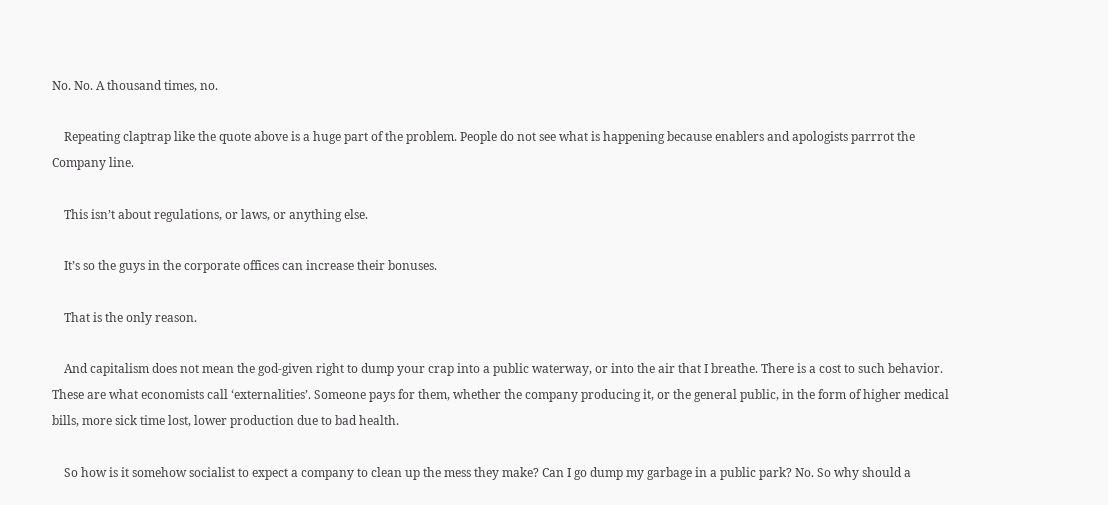No. No. A thousand times, no.

    Repeating claptrap like the quote above is a huge part of the problem. People do not see what is happening because enablers and apologists parrrot the Company line.

    This isn’t about regulations, or laws, or anything else.

    It’s so the guys in the corporate offices can increase their bonuses.

    That is the only reason.

    And capitalism does not mean the god-given right to dump your crap into a public waterway, or into the air that I breathe. There is a cost to such behavior. These are what economists call ‘externalities’. Someone pays for them, whether the company producing it, or the general public, in the form of higher medical bills, more sick time lost, lower production due to bad health.

    So how is it somehow socialist to expect a company to clean up the mess they make? Can I go dump my garbage in a public park? No. So why should a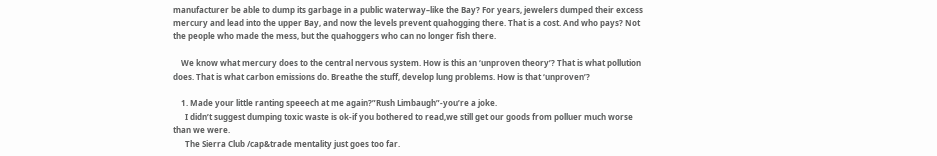manufacturer be able to dump its garbage in a public waterway–like the Bay? For years, jewelers dumped their excess mercury and lead into the upper Bay, and now the levels prevent quahogging there. That is a cost. And who pays? Not the people who made the mess, but the quahoggers who can no longer fish there.

    We know what mercury does to the central nervous system. How is this an ‘unproven theory’? That is what pollution does. That is what carbon emissions do. Breathe the stuff, develop lung problems. How is that ‘unproven’?

    1. Made your little ranting speeech at me again?”Rush Limbaugh”-you’re a joke.
      I didn’t suggest dumping toxic waste is ok-if you bothered to read,we still get our goods from polluer much worse than we were.
      The Sierra Club /cap&trade mentality just goes too far.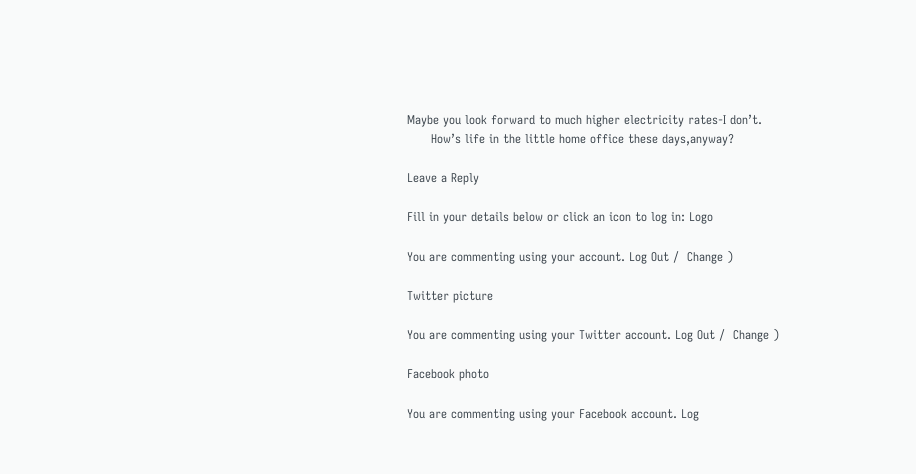Maybe you look forward to much higher electricity rates-I don’t.
      How’s life in the little home office these days,anyway?

Leave a Reply

Fill in your details below or click an icon to log in: Logo

You are commenting using your account. Log Out /  Change )

Twitter picture

You are commenting using your Twitter account. Log Out /  Change )

Facebook photo

You are commenting using your Facebook account. Log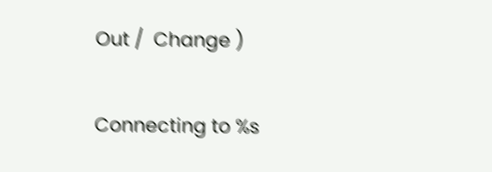Out /  Change )

Connecting to %s